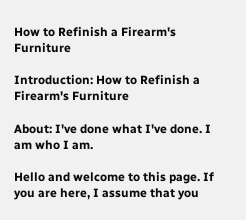How to Refinish a Firearm's Furniture

Introduction: How to Refinish a Firearm's Furniture

About: I've done what I've done. I am who I am.

Hello and welcome to this page. If you are here, I assume that you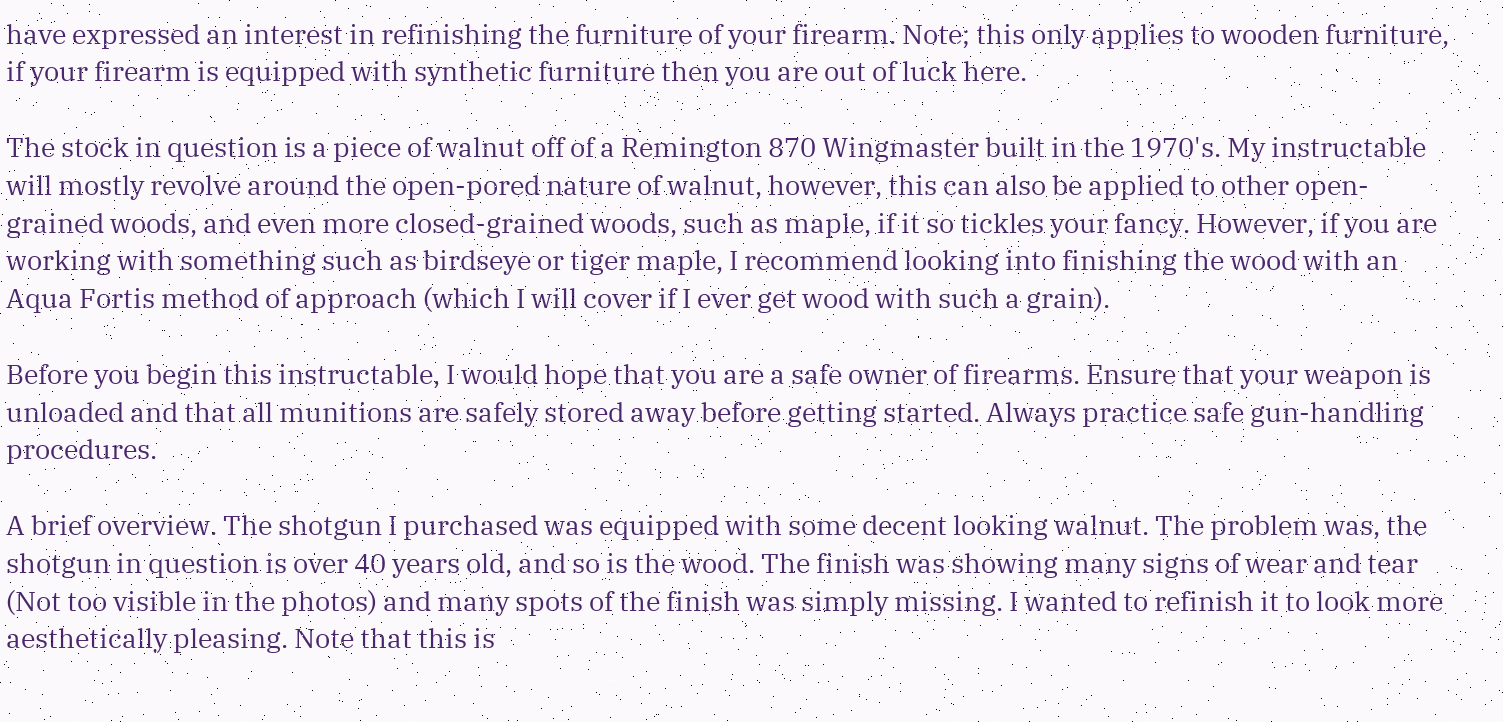have expressed an interest in refinishing the furniture of your firearm. Note; this only applies to wooden furniture, if your firearm is equipped with synthetic furniture then you are out of luck here.

The stock in question is a piece of walnut off of a Remington 870 Wingmaster built in the 1970's. My instructable will mostly revolve around the open-pored nature of walnut, however, this can also be applied to other open-grained woods, and even more closed-grained woods, such as maple, if it so tickles your fancy. However, if you are working with something such as birdseye or tiger maple, I recommend looking into finishing the wood with an Aqua Fortis method of approach (which I will cover if I ever get wood with such a grain).

Before you begin this instructable, I would hope that you are a safe owner of firearms. Ensure that your weapon is unloaded and that all munitions are safely stored away before getting started. Always practice safe gun-handling procedures.

A brief overview. The shotgun I purchased was equipped with some decent looking walnut. The problem was, the shotgun in question is over 40 years old, and so is the wood. The finish was showing many signs of wear and tear (Not too visible in the photos) and many spots of the finish was simply missing. I wanted to refinish it to look more aesthetically pleasing. Note that this is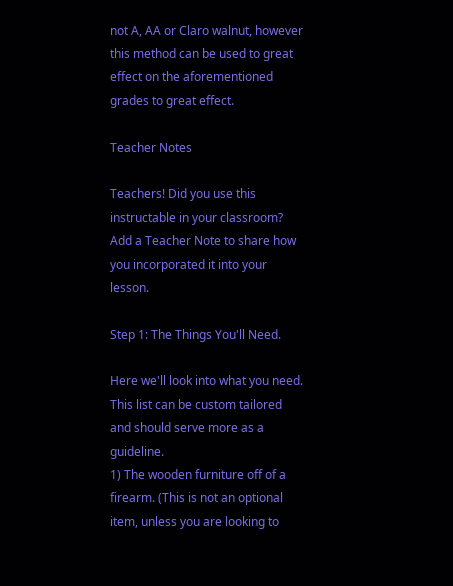not A, AA or Claro walnut, however this method can be used to great effect on the aforementioned grades to great effect.

Teacher Notes

Teachers! Did you use this instructable in your classroom?
Add a Teacher Note to share how you incorporated it into your lesson.

Step 1: The Things You'll Need.

Here we'll look into what you need. This list can be custom tailored and should serve more as a guideline.
1) The wooden furniture off of a firearm. (This is not an optional item, unless you are looking to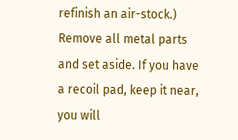refinish an air-stock.) Remove all metal parts and set aside. If you have a recoil pad, keep it near, you will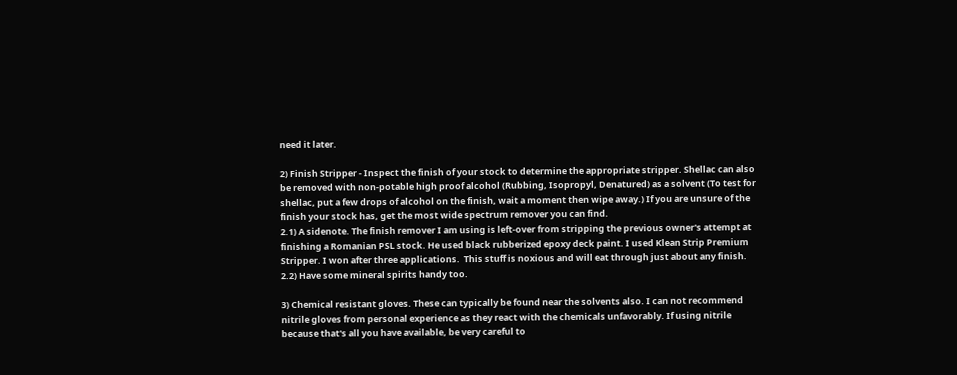need it later.

2) Finish Stripper - Inspect the finish of your stock to determine the appropriate stripper. Shellac can also be removed with non-potable high proof alcohol (Rubbing, Isopropyl, Denatured) as a solvent (To test for shellac, put a few drops of alcohol on the finish, wait a moment then wipe away.) If you are unsure of the finish your stock has, get the most wide spectrum remover you can find.
2.1) A sidenote. The finish remover I am using is left-over from stripping the previous owner's attempt at finishing a Romanian PSL stock. He used black rubberized epoxy deck paint. I used Klean Strip Premium Stripper. I won after three applications.  This stuff is noxious and will eat through just about any finish.
2.2) Have some mineral spirits handy too.

3) Chemical resistant gloves. These can typically be found near the solvents also. I can not recommend nitrile gloves from personal experience as they react with the chemicals unfavorably. If using nitrile because that's all you have available, be very careful to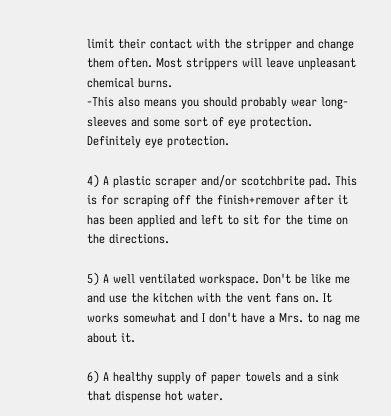limit their contact with the stripper and change them often. Most strippers will leave unpleasant chemical burns.
-This also means you should probably wear long-sleeves and some sort of eye protection. Definitely eye protection.

4) A plastic scraper and/or scotchbrite pad. This is for scraping off the finish+remover after it has been applied and left to sit for the time on the directions.

5) A well ventilated workspace. Don't be like me and use the kitchen with the vent fans on. It works somewhat and I don't have a Mrs. to nag me about it.

6) A healthy supply of paper towels and a sink that dispense hot water.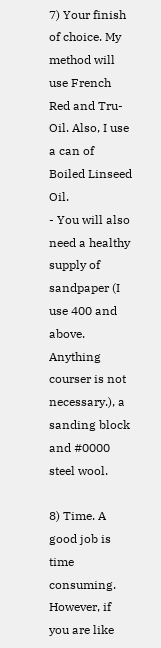7) Your finish of choice. My method will use French Red and Tru-Oil. Also, I use a can of Boiled Linseed Oil.
- You will also need a healthy supply of sandpaper (I use 400 and above. Anything courser is not necessary.), a sanding block and #0000 steel wool.

8) Time. A good job is time consuming. However, if you are like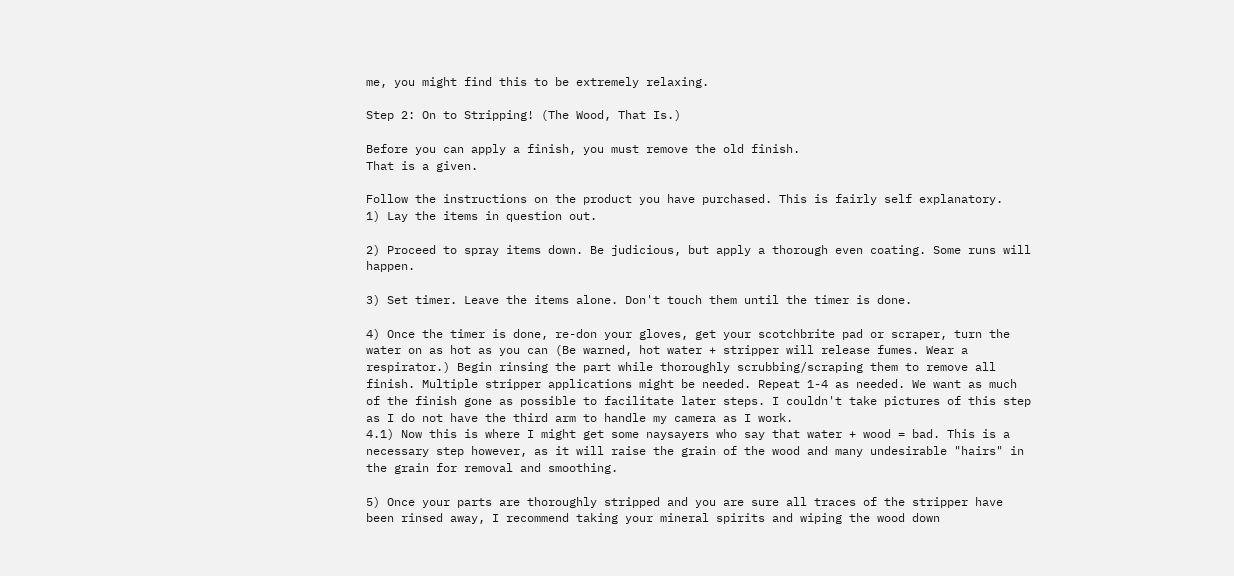me, you might find this to be extremely relaxing.

Step 2: On to Stripping! (The Wood, That Is.)

Before you can apply a finish, you must remove the old finish.
That is a given.

Follow the instructions on the product you have purchased. This is fairly self explanatory.
1) Lay the items in question out.

2) Proceed to spray items down. Be judicious, but apply a thorough even coating. Some runs will happen.

3) Set timer. Leave the items alone. Don't touch them until the timer is done.

4) Once the timer is done, re-don your gloves, get your scotchbrite pad or scraper, turn the water on as hot as you can (Be warned, hot water + stripper will release fumes. Wear a respirator.) Begin rinsing the part while thoroughly scrubbing/scraping them to remove all finish. Multiple stripper applications might be needed. Repeat 1-4 as needed. We want as much of the finish gone as possible to facilitate later steps. I couldn't take pictures of this step as I do not have the third arm to handle my camera as I work.
4.1) Now this is where I might get some naysayers who say that water + wood = bad. This is a necessary step however, as it will raise the grain of the wood and many undesirable "hairs" in the grain for removal and smoothing.

5) Once your parts are thoroughly stripped and you are sure all traces of the stripper have been rinsed away, I recommend taking your mineral spirits and wiping the wood down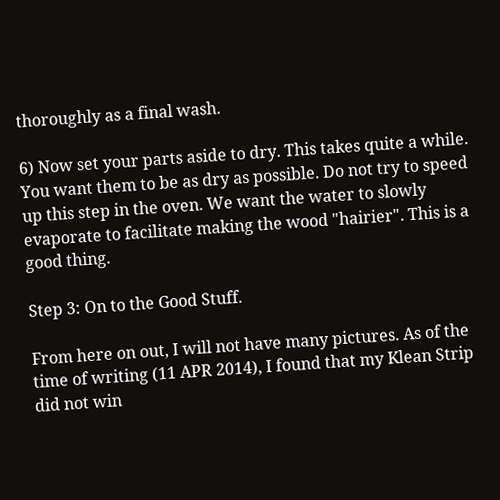thoroughly as a final wash.

6) Now set your parts aside to dry. This takes quite a while. You want them to be as dry as possible. Do not try to speed up this step in the oven. We want the water to slowly evaporate to facilitate making the wood "hairier". This is a good thing.

Step 3: On to the Good Stuff.

From here on out, I will not have many pictures. As of the time of writing (11 APR 2014), I found that my Klean Strip did not win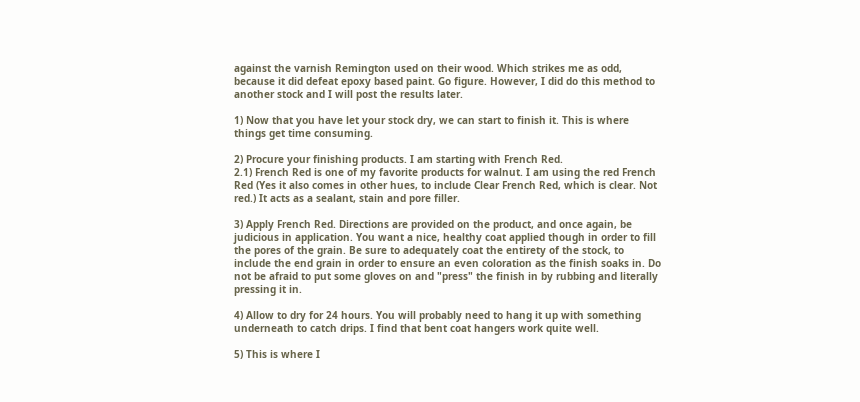against the varnish Remington used on their wood. Which strikes me as odd, because it did defeat epoxy based paint. Go figure. However, I did do this method to another stock and I will post the results later.

1) Now that you have let your stock dry, we can start to finish it. This is where things get time consuming.

2) Procure your finishing products. I am starting with French Red.
2.1) French Red is one of my favorite products for walnut. I am using the red French Red (Yes it also comes in other hues, to include Clear French Red, which is clear. Not red.) It acts as a sealant, stain and pore filler.

3) Apply French Red. Directions are provided on the product, and once again, be judicious in application. You want a nice, healthy coat applied though in order to fill the pores of the grain. Be sure to adequately coat the entirety of the stock, to include the end grain in order to ensure an even coloration as the finish soaks in. Do not be afraid to put some gloves on and "press" the finish in by rubbing and literally pressing it in.

4) Allow to dry for 24 hours. You will probably need to hang it up with something underneath to catch drips. I find that bent coat hangers work quite well.

5) This is where I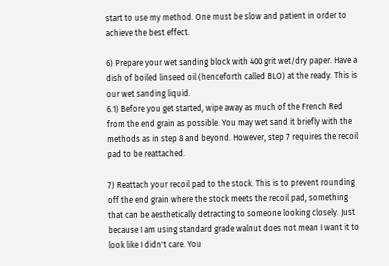start to use my method. One must be slow and patient in order to achieve the best effect.

6) Prepare your wet sanding block with 400 grit wet/dry paper. Have a dish of boiled linseed oil (henceforth called BLO) at the ready. This is our wet sanding liquid.
6.1) Before you get started, wipe away as much of the French Red from the end grain as possible. You may wet sand it briefly with the methods as in step 8 and beyond. However, step 7 requires the recoil pad to be reattached.

7) Reattach your recoil pad to the stock. This is to prevent rounding off the end grain where the stock meets the recoil pad, something that can be aesthetically detracting to someone looking closely. Just because I am using standard grade walnut does not mean I want it to look like I didn't care. You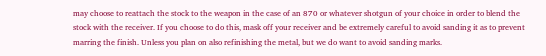may choose to reattach the stock to the weapon in the case of an 870 or whatever shotgun of your choice in order to blend the stock with the receiver. If you choose to do this, mask off your receiver and be extremely careful to avoid sanding it as to prevent marring the finish. Unless you plan on also refinishing the metal, but we do want to avoid sanding marks.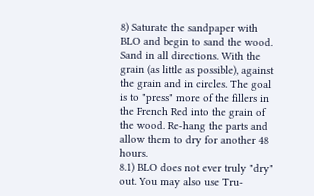8) Saturate the sandpaper with BLO and begin to sand the wood. Sand in all directions. With the grain (as little as possible), against the grain and in circles. The goal is to "press" more of the fillers in the French Red into the grain of the wood. Re-hang the parts and allow them to dry for another 48 hours.
8.1) BLO does not ever truly "dry" out. You may also use Tru-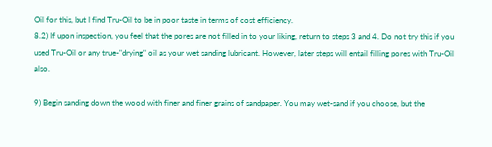Oil for this, but I find Tru-Oil to be in poor taste in terms of cost efficiency.
8.2) If upon inspection, you feel that the pores are not filled in to your liking, return to steps 3 and 4. Do not try this if you used Tru-Oil or any true-"drying" oil as your wet sanding lubricant. However, later steps will entail filling pores with Tru-Oil also.

9) Begin sanding down the wood with finer and finer grains of sandpaper. You may wet-sand if you choose, but the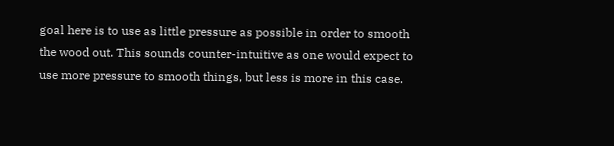goal here is to use as little pressure as possible in order to smooth the wood out. This sounds counter-intuitive as one would expect to use more pressure to smooth things, but less is more in this case.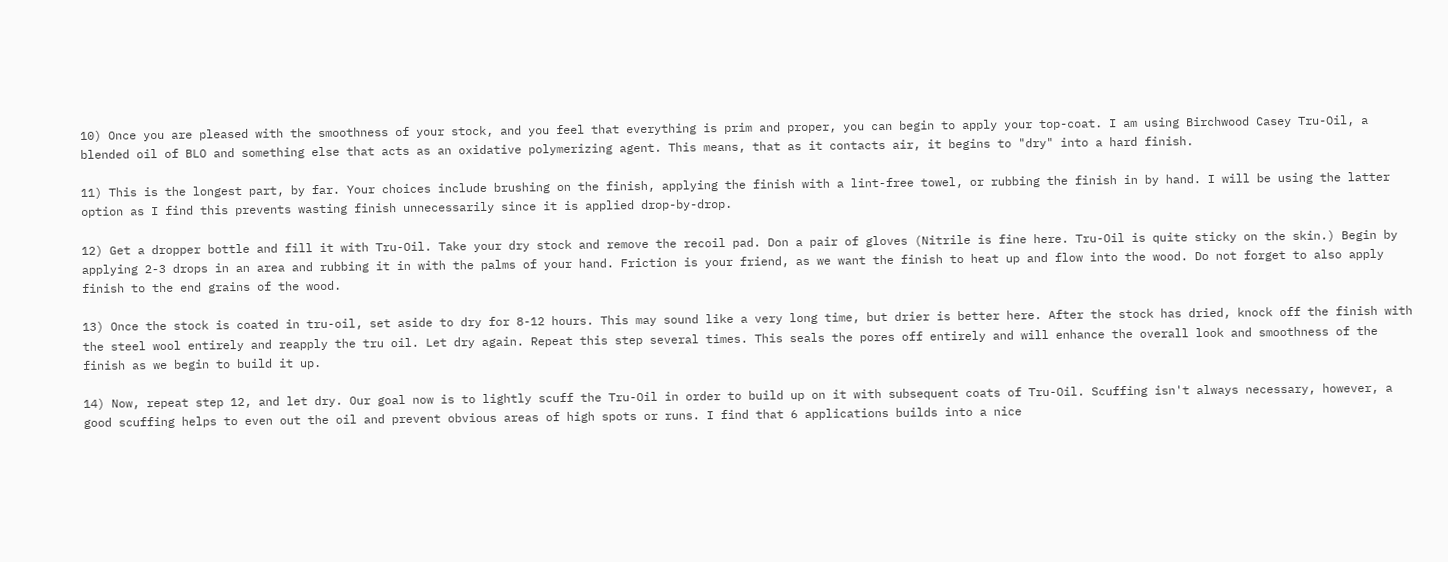10) Once you are pleased with the smoothness of your stock, and you feel that everything is prim and proper, you can begin to apply your top-coat. I am using Birchwood Casey Tru-Oil, a blended oil of BLO and something else that acts as an oxidative polymerizing agent. This means, that as it contacts air, it begins to "dry" into a hard finish.

11) This is the longest part, by far. Your choices include brushing on the finish, applying the finish with a lint-free towel, or rubbing the finish in by hand. I will be using the latter option as I find this prevents wasting finish unnecessarily since it is applied drop-by-drop.

12) Get a dropper bottle and fill it with Tru-Oil. Take your dry stock and remove the recoil pad. Don a pair of gloves (Nitrile is fine here. Tru-Oil is quite sticky on the skin.) Begin by applying 2-3 drops in an area and rubbing it in with the palms of your hand. Friction is your friend, as we want the finish to heat up and flow into the wood. Do not forget to also apply finish to the end grains of the wood.

13) Once the stock is coated in tru-oil, set aside to dry for 8-12 hours. This may sound like a very long time, but drier is better here. After the stock has dried, knock off the finish with the steel wool entirely and reapply the tru oil. Let dry again. Repeat this step several times. This seals the pores off entirely and will enhance the overall look and smoothness of the finish as we begin to build it up.

14) Now, repeat step 12, and let dry. Our goal now is to lightly scuff the Tru-Oil in order to build up on it with subsequent coats of Tru-Oil. Scuffing isn't always necessary, however, a good scuffing helps to even out the oil and prevent obvious areas of high spots or runs. I find that 6 applications builds into a nice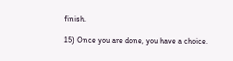finish.

15) Once you are done, you have a choice.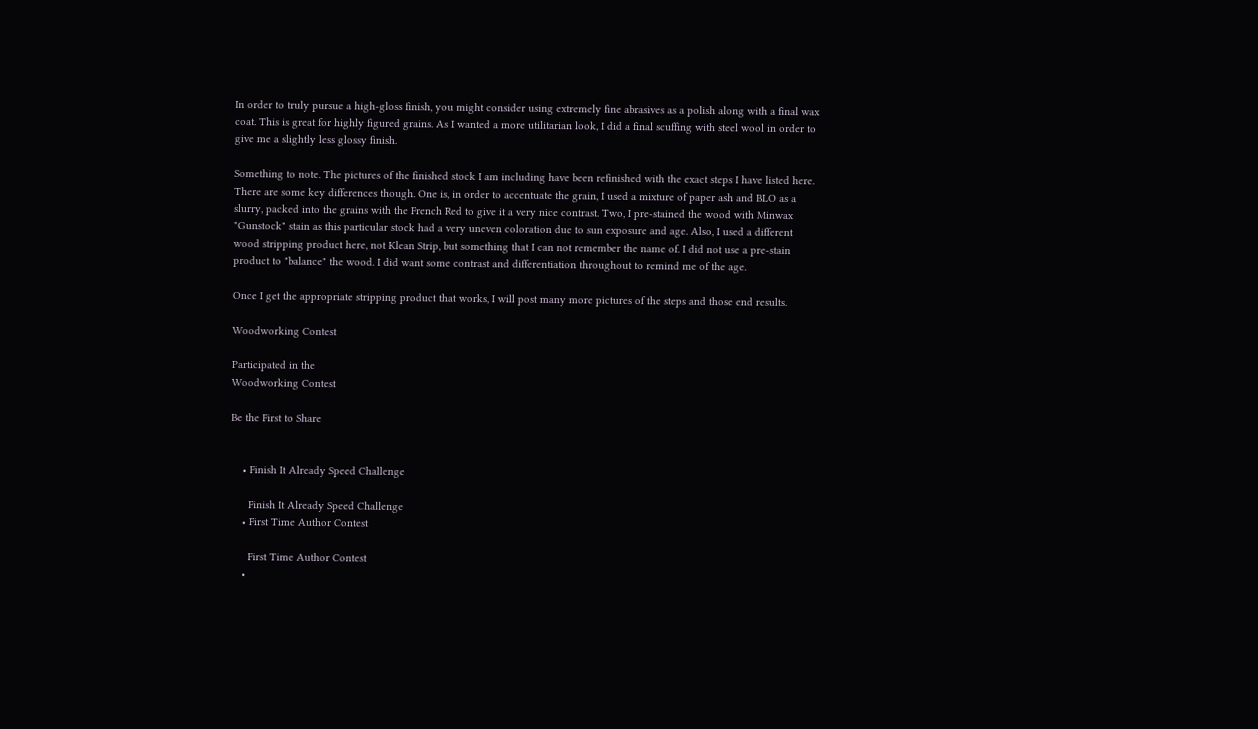In order to truly pursue a high-gloss finish, you might consider using extremely fine abrasives as a polish along with a final wax coat. This is great for highly figured grains. As I wanted a more utilitarian look, I did a final scuffing with steel wool in order to give me a slightly less glossy finish.

Something to note. The pictures of the finished stock I am including have been refinished with the exact steps I have listed here. There are some key differences though. One is, in order to accentuate the grain, I used a mixture of paper ash and BLO as a slurry, packed into the grains with the French Red to give it a very nice contrast. Two, I pre-stained the wood with Minwax "Gunstock" stain as this particular stock had a very uneven coloration due to sun exposure and age. Also, I used a different wood stripping product here, not Klean Strip, but something that I can not remember the name of. I did not use a pre-stain product to "balance" the wood. I did want some contrast and differentiation throughout to remind me of the age.

Once I get the appropriate stripping product that works, I will post many more pictures of the steps and those end results.

Woodworking Contest

Participated in the
Woodworking Contest

Be the First to Share


    • Finish It Already Speed Challenge

      Finish It Already Speed Challenge
    • First Time Author Contest

      First Time Author Contest
    •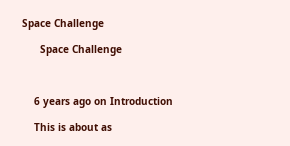Space Challenge

      Space Challenge



    6 years ago on Introduction

    This is about as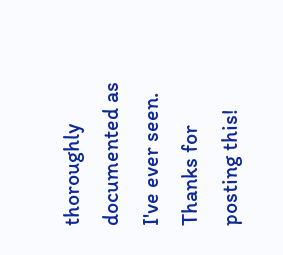thoroughly documented as I've ever seen. Thanks for posting this!